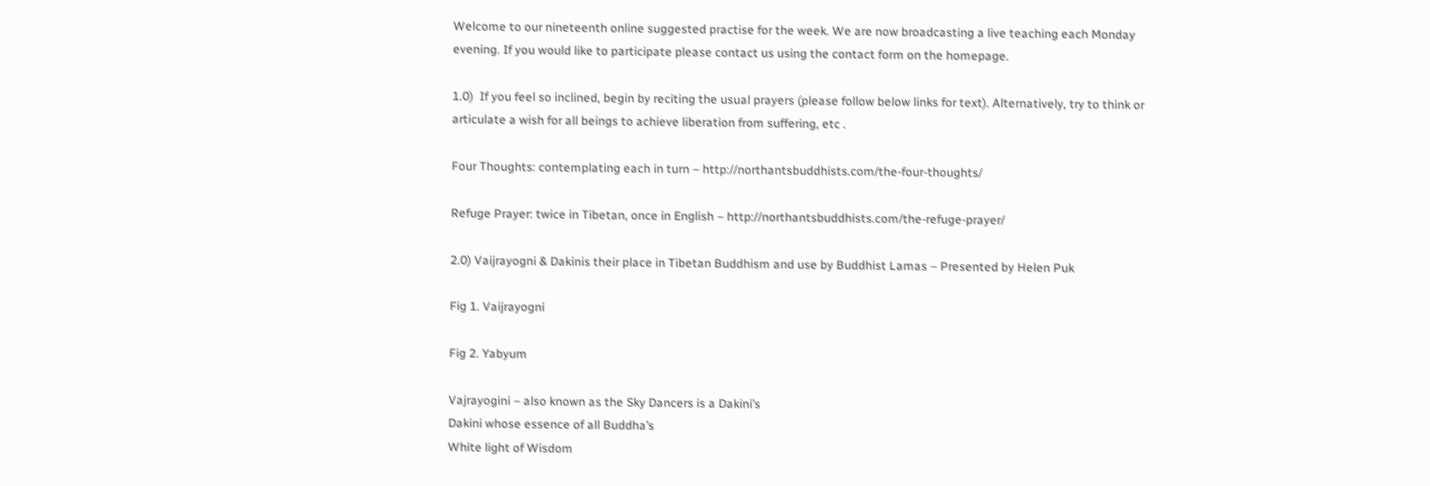Welcome to our nineteenth online suggested practise for the week. We are now broadcasting a live teaching each Monday evening. If you would like to participate please contact us using the contact form on the homepage.

1.0)  If you feel so inclined, begin by reciting the usual prayers (please follow below links for text). Alternatively, try to think or articulate a wish for all beings to achieve liberation from suffering, etc .

Four Thoughts: contemplating each in turn – http://northantsbuddhists.com/the-four-thoughts/

Refuge Prayer: twice in Tibetan, once in English – http://northantsbuddhists.com/the-refuge-prayer/

2.0) Vaijrayogni & Dakinis their place in Tibetan Buddhism and use by Buddhist Lamas – Presented by Helen Puk

Fig 1. Vaijrayogni

Fig 2. Yabyum

Vajrayogini – also known as the Sky Dancers is a Dakini’s
Dakini whose essence of all Buddha’s
White light of Wisdom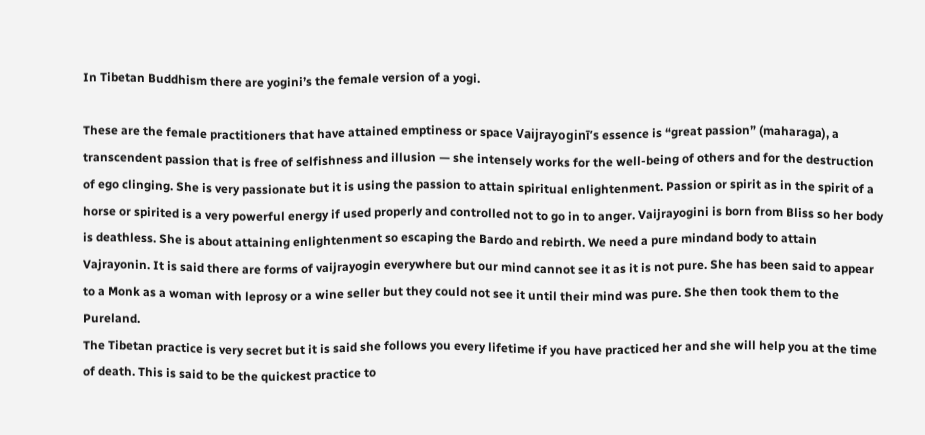In Tibetan Buddhism there are yogini’s the female version of a yogi.

These are the female practitioners that have attained emptiness or space Vaijrayoginī’s essence is “great passion” (maharaga), a transcendent passion that is free of selfishness and illusion — she intensely works for the well-being of others and for the destruction of ego clinging. She is very passionate but it is using the passion to attain spiritual enlightenment. Passion or spirit as in the spirit of a horse or spirited is a very powerful energy if used properly and controlled not to go in to anger. Vaijrayogini is born from Bliss so her body is deathless. She is about attaining enlightenment so escaping the Bardo and rebirth. We need a pure mindand body to attain Vajrayonin. It is said there are forms of vaijrayogin everywhere but our mind cannot see it as it is not pure. She has been said to appear to a Monk as a woman with leprosy or a wine seller but they could not see it until their mind was pure. She then took them to the Pureland.
The Tibetan practice is very secret but it is said she follows you every lifetime if you have practiced her and she will help you at the time of death. This is said to be the quickest practice to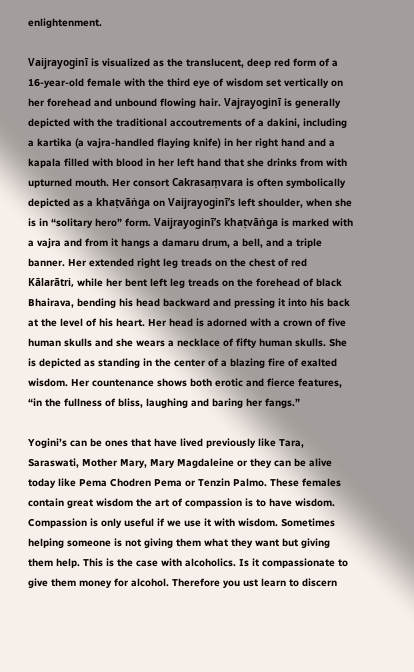enlightenment.

Vaijrayoginī is visualized as the translucent, deep red form of a 16-year-old female with the third eye of wisdom set vertically on her forehead and unbound flowing hair. Vajrayoginī is generally depicted with the traditional accoutrements of a dakini, including a kartika (a vajra-handled flaying knife) in her right hand and a kapala filled with blood in her left hand that she drinks from with upturned mouth. Her consort Cakrasaṃvara is often symbolically depicted as a khaṭvāṅga on Vaijrayoginī’s left shoulder, when she is in “solitary hero” form. Vaijrayoginī’s khaṭvāṅga is marked with a vajra and from it hangs a damaru drum, a bell, and a triple banner. Her extended right leg treads on the chest of red Kālarātri, while her bent left leg treads on the forehead of black Bhairava, bending his head backward and pressing it into his back at the level of his heart. Her head is adorned with a crown of five human skulls and she wears a necklace of fifty human skulls. She is depicted as standing in the center of a blazing fire of exalted wisdom. Her countenance shows both erotic and fierce features, “in the fullness of bliss, laughing and baring her fangs.”

Yogini’s can be ones that have lived previously like Tara, Saraswati, Mother Mary, Mary Magdaleine or they can be alive today like Pema Chodren Pema or Tenzin Palmo. These females contain great wisdom the art of compassion is to have wisdom. Compassion is only useful if we use it with wisdom. Sometimes helping someone is not giving them what they want but giving them help. This is the case with alcoholics. Is it compassionate to give them money for alcohol. Therefore you ust learn to discern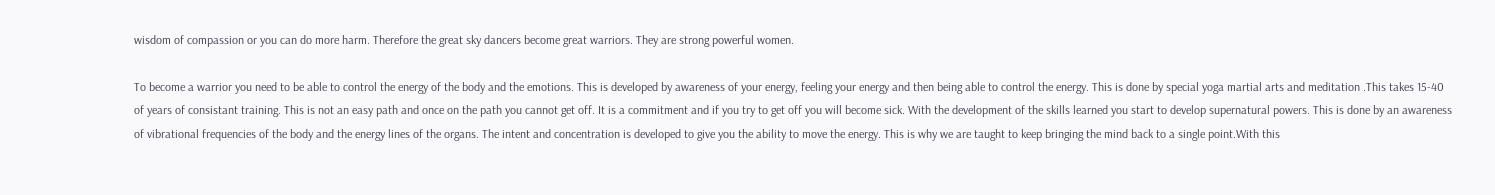wisdom of compassion or you can do more harm. Therefore the great sky dancers become great warriors. They are strong powerful women.

To become a warrior you need to be able to control the energy of the body and the emotions. This is developed by awareness of your energy, feeling your energy and then being able to control the energy. This is done by special yoga martial arts and meditation .This takes 15-40 of years of consistant training. This is not an easy path and once on the path you cannot get off. It is a commitment and if you try to get off you will become sick. With the development of the skills learned you start to develop supernatural powers. This is done by an awareness of vibrational frequencies of the body and the energy lines of the organs. The intent and concentration is developed to give you the ability to move the energy. This is why we are taught to keep bringing the mind back to a single point.With this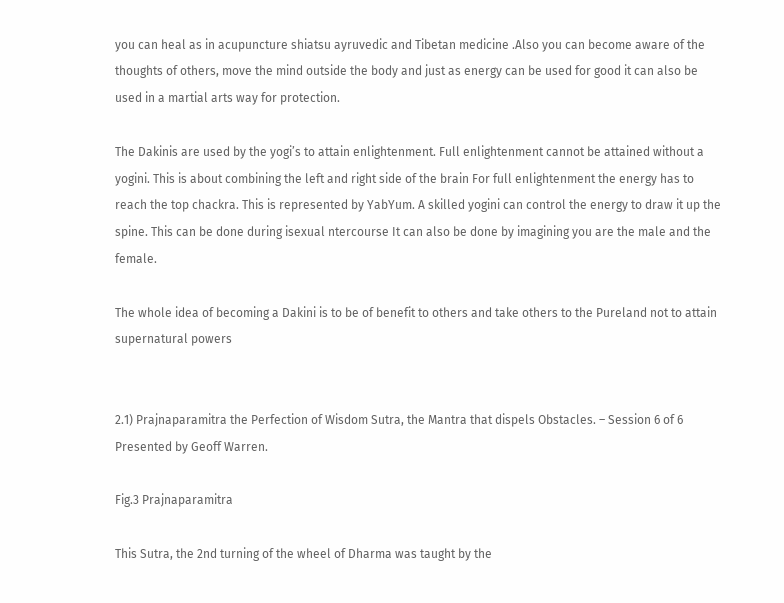you can heal as in acupuncture shiatsu ayruvedic and Tibetan medicine .Also you can become aware of the thoughts of others, move the mind outside the body and just as energy can be used for good it can also be used in a martial arts way for protection.

The Dakinis are used by the yogi’s to attain enlightenment. Full enlightenment cannot be attained without a yogini. This is about combining the left and right side of the brain For full enlightenment the energy has to reach the top chackra. This is represented by YabYum. A skilled yogini can control the energy to draw it up the spine. This can be done during isexual ntercourse It can also be done by imagining you are the male and the female.

The whole idea of becoming a Dakini is to be of benefit to others and take others to the Pureland not to attain supernatural powers


2.1) Prajnaparamitra the Perfection of Wisdom Sutra, the Mantra that dispels Obstacles. – Session 6 of 6 Presented by Geoff Warren.

Fig.3 Prajnaparamitra

This Sutra, the 2nd turning of the wheel of Dharma was taught by the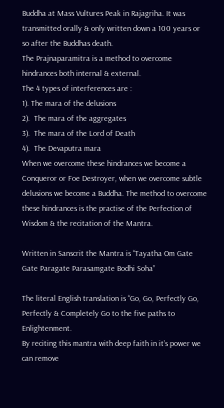Buddha at Mass Vultures Peak in Rajagriha. It was transmitted orally & only written down a 100 years or so after the Buddhas death.
The Prajnaparamitra is a method to overcome hindrances both internal & external.
The 4 types of interferences are :
1). The mara of the delusions
2).  The mara of the aggregates
3).  The mara of the Lord of Death
4).  The Devaputra mara
When we overcome these hindrances we become a Conqueror or Foe Destroyer, when we overcome subtle delusions we become a Buddha. The method to overcome these hindrances is the practise of the Perfection of Wisdom & the recitation of the Mantra.

Written in Sanscrit the Mantra is “Tayatha Om Gate Gate Paragate Parasamgate Bodhi Soha”

The literal English translation is “Go, Go, Perfectly Go, Perfectly & Completely Go to the five paths to Enlightenment.
By reciting this mantra with deep faith in it’s power we can remove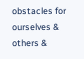obstacles for ourselves & others &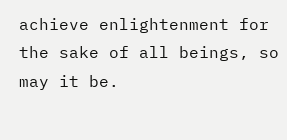achieve enlightenment for the sake of all beings, so may it be.